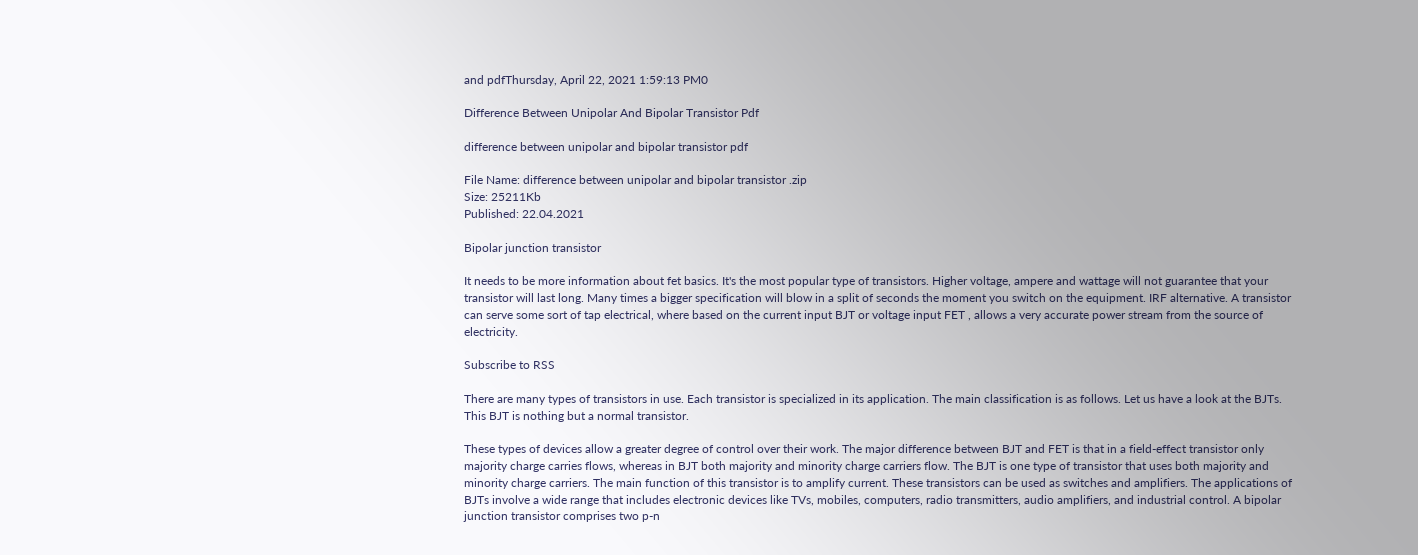and pdfThursday, April 22, 2021 1:59:13 PM0

Difference Between Unipolar And Bipolar Transistor Pdf

difference between unipolar and bipolar transistor pdf

File Name: difference between unipolar and bipolar transistor .zip
Size: 25211Kb
Published: 22.04.2021

Bipolar junction transistor

It needs to be more information about fet basics. It's the most popular type of transistors. Higher voltage, ampere and wattage will not guarantee that your transistor will last long. Many times a bigger specification will blow in a split of seconds the moment you switch on the equipment. IRF alternative. A transistor can serve some sort of tap electrical, where based on the current input BJT or voltage input FET , allows a very accurate power stream from the source of electricity.

Subscribe to RSS

There are many types of transistors in use. Each transistor is specialized in its application. The main classification is as follows. Let us have a look at the BJTs. This BJT is nothing but a normal transistor.

These types of devices allow a greater degree of control over their work. The major difference between BJT and FET is that in a field-effect transistor only majority charge carries flows, whereas in BJT both majority and minority charge carriers flow. The BJT is one type of transistor that uses both majority and minority charge carriers. The main function of this transistor is to amplify current. These transistors can be used as switches and amplifiers. The applications of BJTs involve a wide range that includes electronic devices like TVs, mobiles, computers, radio transmitters, audio amplifiers, and industrial control. A bipolar junction transistor comprises two p-n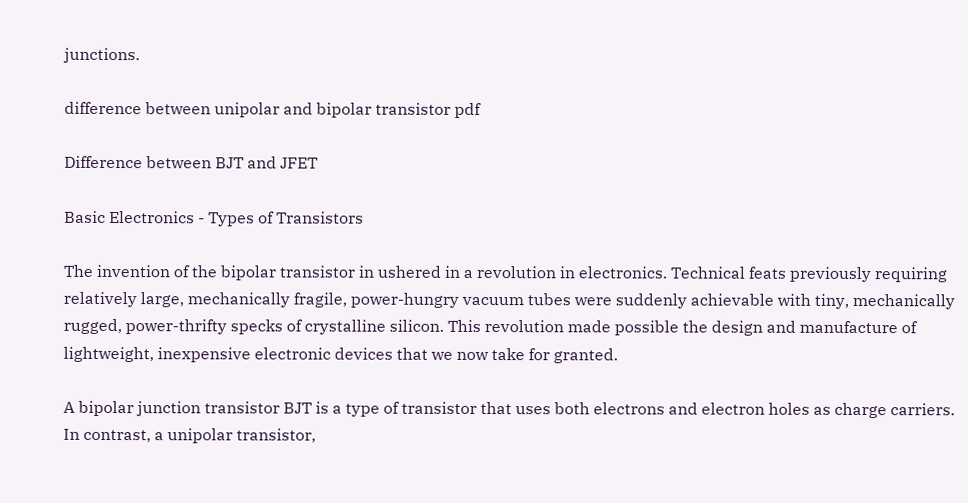junctions.

difference between unipolar and bipolar transistor pdf

Difference between BJT and JFET

Basic Electronics - Types of Transistors

The invention of the bipolar transistor in ushered in a revolution in electronics. Technical feats previously requiring relatively large, mechanically fragile, power-hungry vacuum tubes were suddenly achievable with tiny, mechanically rugged, power-thrifty specks of crystalline silicon. This revolution made possible the design and manufacture of lightweight, inexpensive electronic devices that we now take for granted.

A bipolar junction transistor BJT is a type of transistor that uses both electrons and electron holes as charge carriers. In contrast, a unipolar transistor,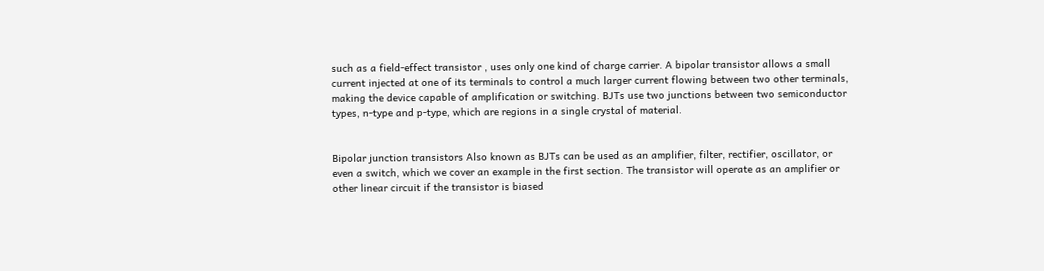such as a field-effect transistor , uses only one kind of charge carrier. A bipolar transistor allows a small current injected at one of its terminals to control a much larger current flowing between two other terminals, making the device capable of amplification or switching. BJTs use two junctions between two semiconductor types, n-type and p-type, which are regions in a single crystal of material.


Bipolar junction transistors Also known as BJTs can be used as an amplifier, filter, rectifier, oscillator, or even a switch, which we cover an example in the first section. The transistor will operate as an amplifier or other linear circuit if the transistor is biased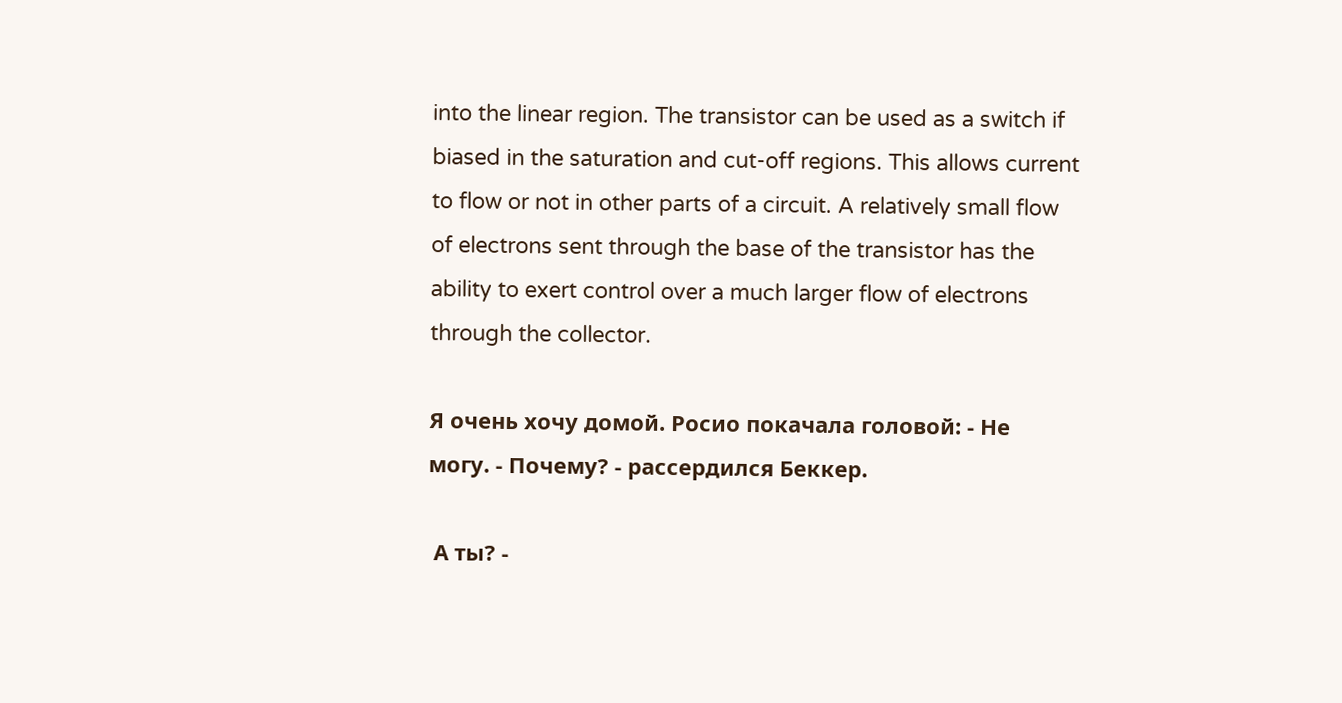into the linear region. The transistor can be used as a switch if biased in the saturation and cut-off regions. This allows current to flow or not in other parts of a circuit. A relatively small flow of electrons sent through the base of the transistor has the ability to exert control over a much larger flow of electrons through the collector.

Я очень хочу домой. Росио покачала головой: - Не могу. - Почему? - рассердился Беккер.

 А ты? -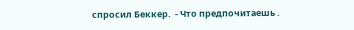спросил Беккер.  - Что предпочитаешь .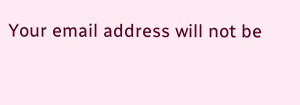Your email address will not be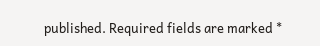published. Required fields are marked *